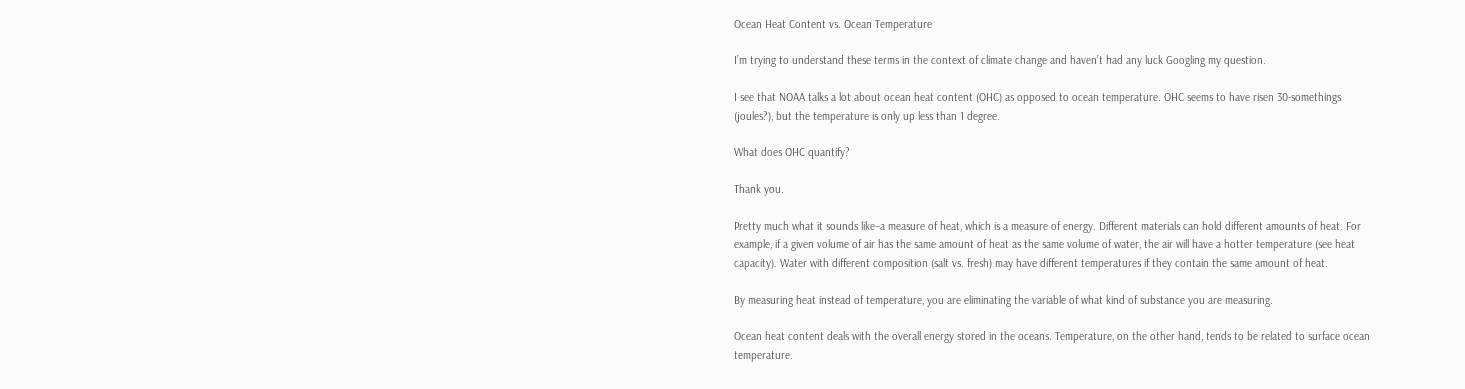Ocean Heat Content vs. Ocean Temperature

I’m trying to understand these terms in the context of climate change and haven’t had any luck Googling my question.

I see that NOAA talks a lot about ocean heat content (OHC) as opposed to ocean temperature. OHC seems to have risen 30-somethings (joules?), but the temperature is only up less than 1 degree.

What does OHC quantify?

Thank you.

Pretty much what it sounds like–a measure of heat, which is a measure of energy. Different materials can hold different amounts of heat. For example, if a given volume of air has the same amount of heat as the same volume of water, the air will have a hotter temperature (see heat capacity). Water with different composition (salt vs. fresh) may have different temperatures if they contain the same amount of heat.

By measuring heat instead of temperature, you are eliminating the variable of what kind of substance you are measuring.

Ocean heat content deals with the overall energy stored in the oceans. Temperature, on the other hand, tends to be related to surface ocean temperature.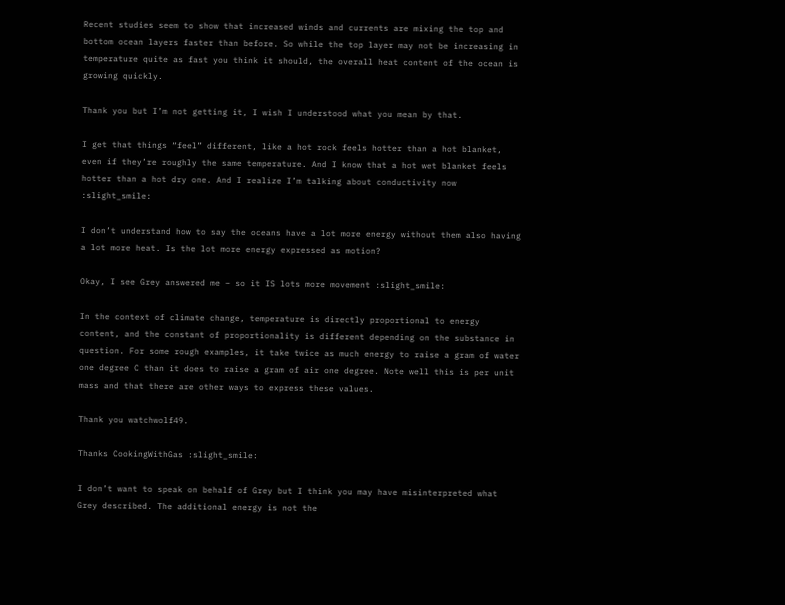Recent studies seem to show that increased winds and currents are mixing the top and bottom ocean layers faster than before. So while the top layer may not be increasing in temperature quite as fast you think it should, the overall heat content of the ocean is growing quickly.

Thank you but I’m not getting it, I wish I understood what you mean by that.

I get that things “feel” different, like a hot rock feels hotter than a hot blanket, even if they’re roughly the same temperature. And I know that a hot wet blanket feels hotter than a hot dry one. And I realize I’m talking about conductivity now :slight_smile:

I don’t understand how to say the oceans have a lot more energy without them also having a lot more heat. Is the lot more energy expressed as motion?

Okay, I see Grey answered me – so it IS lots more movement :slight_smile:

In the context of climate change, temperature is directly proportional to energy content, and the constant of proportionality is different depending on the substance in question. For some rough examples, it take twice as much energy to raise a gram of water one degree C than it does to raise a gram of air one degree. Note well this is per unit mass and that there are other ways to express these values.

Thank you watchwolf49.

Thanks CookingWithGas :slight_smile:

I don’t want to speak on behalf of Grey but I think you may have misinterpreted what Grey described. The additional energy is not the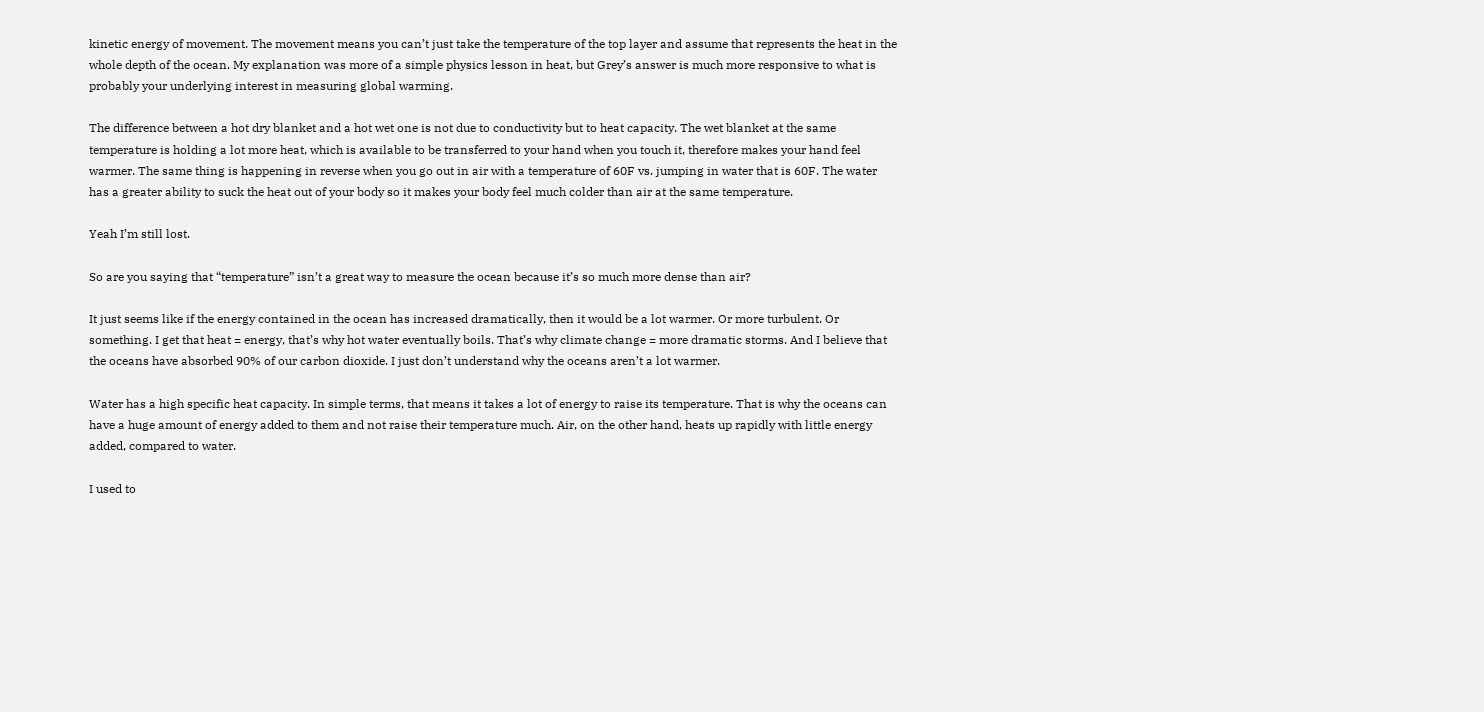kinetic energy of movement. The movement means you can’t just take the temperature of the top layer and assume that represents the heat in the whole depth of the ocean. My explanation was more of a simple physics lesson in heat, but Grey’s answer is much more responsive to what is probably your underlying interest in measuring global warming.

The difference between a hot dry blanket and a hot wet one is not due to conductivity but to heat capacity. The wet blanket at the same temperature is holding a lot more heat, which is available to be transferred to your hand when you touch it, therefore makes your hand feel warmer. The same thing is happening in reverse when you go out in air with a temperature of 60F vs. jumping in water that is 60F. The water has a greater ability to suck the heat out of your body so it makes your body feel much colder than air at the same temperature.

Yeah I’m still lost.

So are you saying that “temperature” isn’t a great way to measure the ocean because it’s so much more dense than air?

It just seems like if the energy contained in the ocean has increased dramatically, then it would be a lot warmer. Or more turbulent. Or something. I get that heat = energy, that’s why hot water eventually boils. That’s why climate change = more dramatic storms. And I believe that the oceans have absorbed 90% of our carbon dioxide. I just don’t understand why the oceans aren’t a lot warmer.

Water has a high specific heat capacity. In simple terms, that means it takes a lot of energy to raise its temperature. That is why the oceans can have a huge amount of energy added to them and not raise their temperature much. Air, on the other hand, heats up rapidly with little energy added, compared to water.

I used to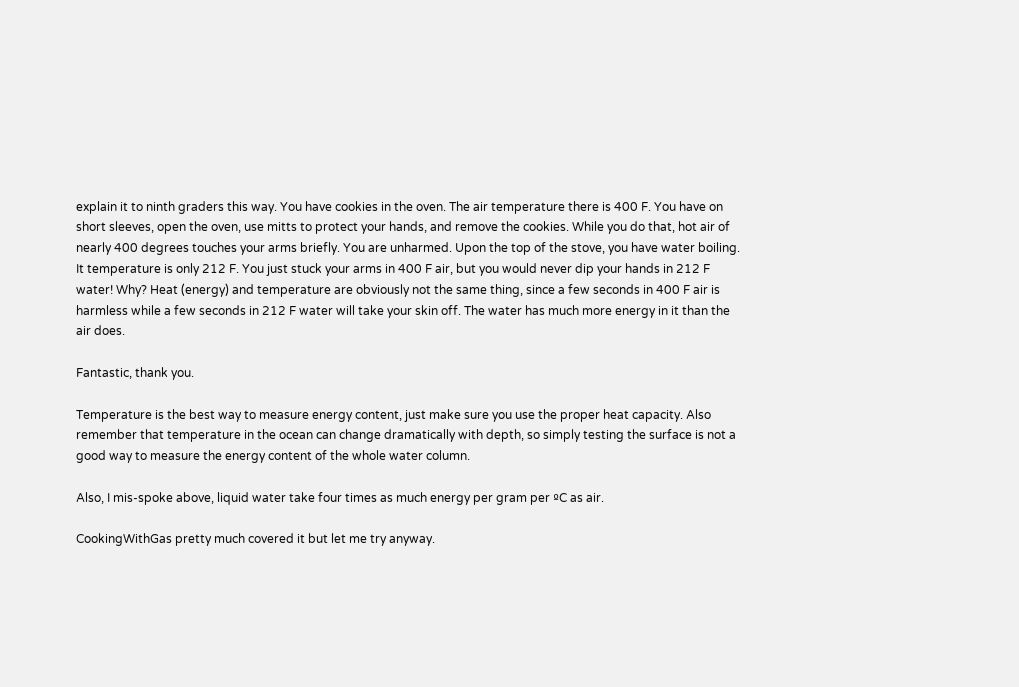explain it to ninth graders this way. You have cookies in the oven. The air temperature there is 400 F. You have on short sleeves, open the oven, use mitts to protect your hands, and remove the cookies. While you do that, hot air of nearly 400 degrees touches your arms briefly. You are unharmed. Upon the top of the stove, you have water boiling. It temperature is only 212 F. You just stuck your arms in 400 F air, but you would never dip your hands in 212 F water! Why? Heat (energy) and temperature are obviously not the same thing, since a few seconds in 400 F air is harmless while a few seconds in 212 F water will take your skin off. The water has much more energy in it than the air does.

Fantastic, thank you.

Temperature is the best way to measure energy content, just make sure you use the proper heat capacity. Also remember that temperature in the ocean can change dramatically with depth, so simply testing the surface is not a good way to measure the energy content of the whole water column.

Also, I mis-spoke above, liquid water take four times as much energy per gram per ºC as air.

CookingWithGas pretty much covered it but let me try anyway.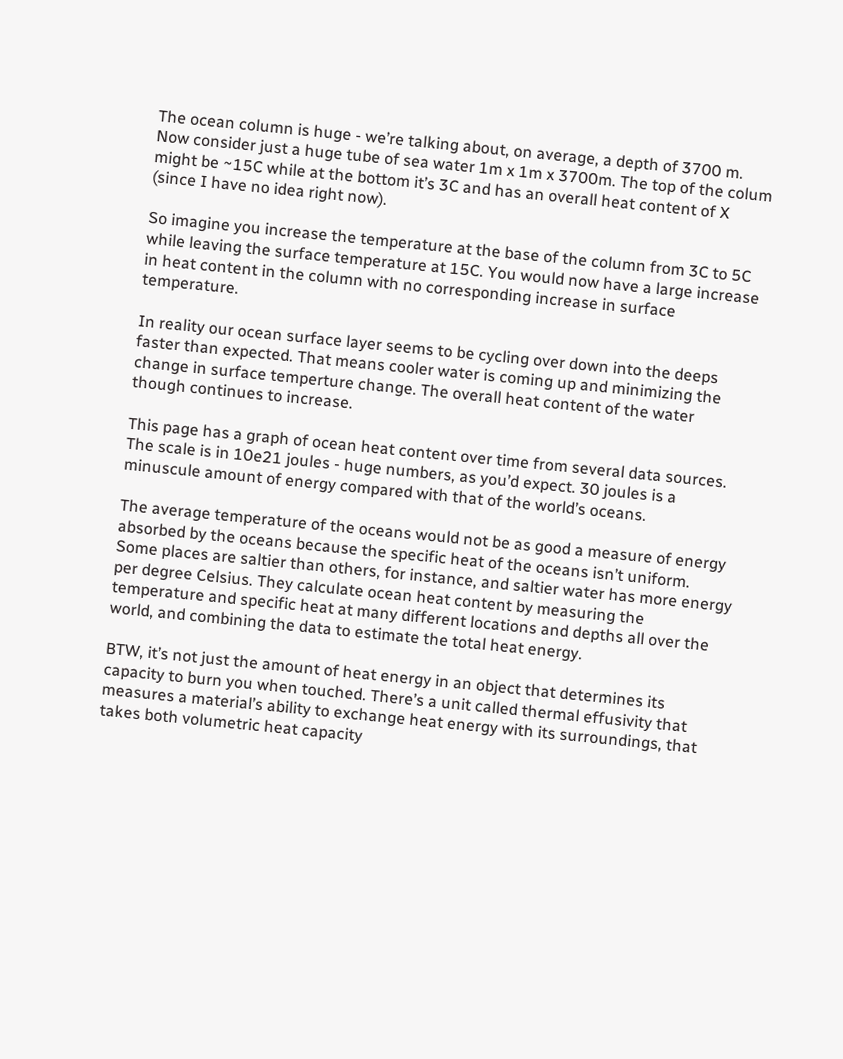The ocean column is huge - we’re talking about, on average, a depth of 3700 m. Now consider just a huge tube of sea water 1m x 1m x 3700m. The top of the colum might be ~15C while at the bottom it’s 3C and has an overall heat content of X (since I have no idea right now).

So imagine you increase the temperature at the base of the column from 3C to 5C while leaving the surface temperature at 15C. You would now have a large increase in heat content in the column with no corresponding increase in surface temperature.

In reality our ocean surface layer seems to be cycling over down into the deeps faster than expected. That means cooler water is coming up and minimizing the change in surface temperture change. The overall heat content of the water though continues to increase.

This page has a graph of ocean heat content over time from several data sources. The scale is in 10e21 joules - huge numbers, as you’d expect. 30 joules is a minuscule amount of energy compared with that of the world’s oceans.

The average temperature of the oceans would not be as good a measure of energy absorbed by the oceans because the specific heat of the oceans isn’t uniform. Some places are saltier than others, for instance, and saltier water has more energy per degree Celsius. They calculate ocean heat content by measuring the temperature and specific heat at many different locations and depths all over the world, and combining the data to estimate the total heat energy.

BTW, it’s not just the amount of heat energy in an object that determines its capacity to burn you when touched. There’s a unit called thermal effusivity that measures a material’s ability to exchange heat energy with its surroundings, that takes both volumetric heat capacity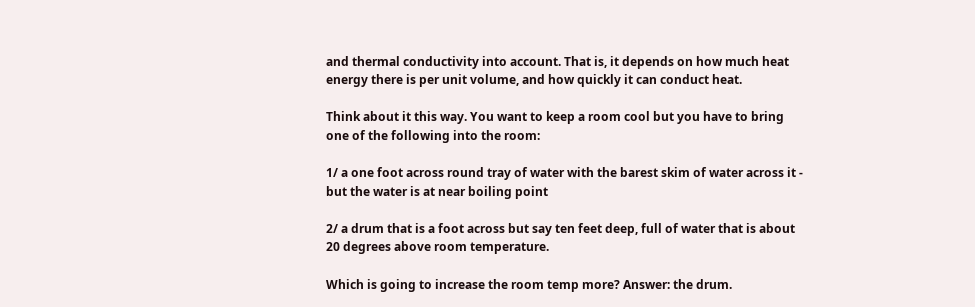and thermal conductivity into account. That is, it depends on how much heat energy there is per unit volume, and how quickly it can conduct heat.

Think about it this way. You want to keep a room cool but you have to bring one of the following into the room:

1/ a one foot across round tray of water with the barest skim of water across it - but the water is at near boiling point

2/ a drum that is a foot across but say ten feet deep, full of water that is about 20 degrees above room temperature.

Which is going to increase the room temp more? Answer: the drum.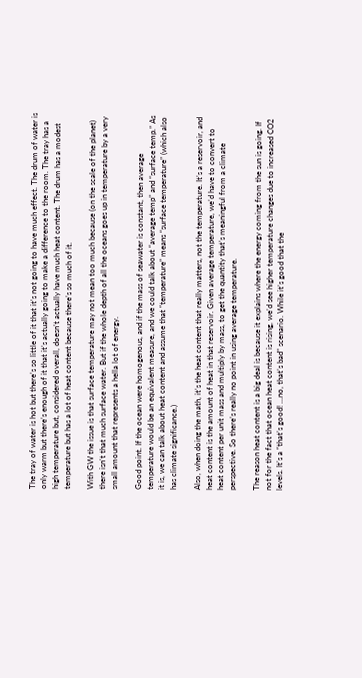The tray of water is hot but there’s so little of it that it’s not going to have much effect. The drum of water is only warm but there’s enough of it that it’s actually going to make a difference to the room. The tray has a high temperature but, considered overall, doesn’t actually have much heat content. The drum has a modest temperature but has a lot of heat content because there’s so much of it.

With GW the issue is that surface temperature may not mean too much because (on the scale of the planet) there isn’t that much surface water. But if the whole depth of all the oceans goes up in temperature by a very small amount that represents a hella lot of energy.

Good point. If the ocean were homogenous, and if the mass of seawater is constant, then average temperature would be an equivalent measure, and we could talk about “average temp” and “surface temp.” As it is, we can talk about heat content and assume that “temperature” means “surface temperature” (which also has climate significance.)

Also, when doing the math, it’s the heat content that really matters, not the temperature. It’s a reservoir, and heat content is the amount of heat in that reservoir. Given average temperature, we’d have to convert to heat content per unit mass and multiply by mass, to get the quantity that’s meaningful from a climate perspective. So there’s really no point in using average temperature.

The reason heat content is a big deal is because it explains where the energy coming from the sun is going. If not for the fact that ocean heat content is rising, we’d see higher temperature changes due to increased CO2 levels. It’s a “that’s good! …no, that’s bad” scenario. While it’s good that the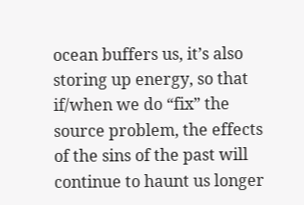ocean buffers us, it’s also storing up energy, so that if/when we do “fix” the source problem, the effects of the sins of the past will continue to haunt us longer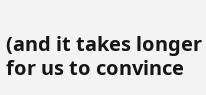(and it takes longer for us to convince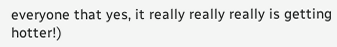everyone that yes, it really really really is getting hotter!)